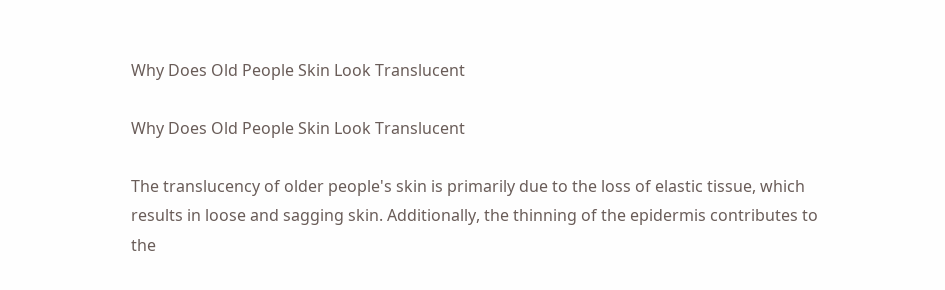Why Does Old People Skin Look Translucent

Why Does Old People Skin Look Translucent

The translucency of older people's skin is primarily due to the loss of elastic tissue, which results in loose and sagging skin. Additionally, the thinning of the epidermis contributes to the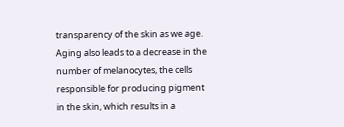transparency of the skin as we age. Aging also leads to a decrease in the number of melanocytes, the cells responsible for producing pigment in the skin, which results in a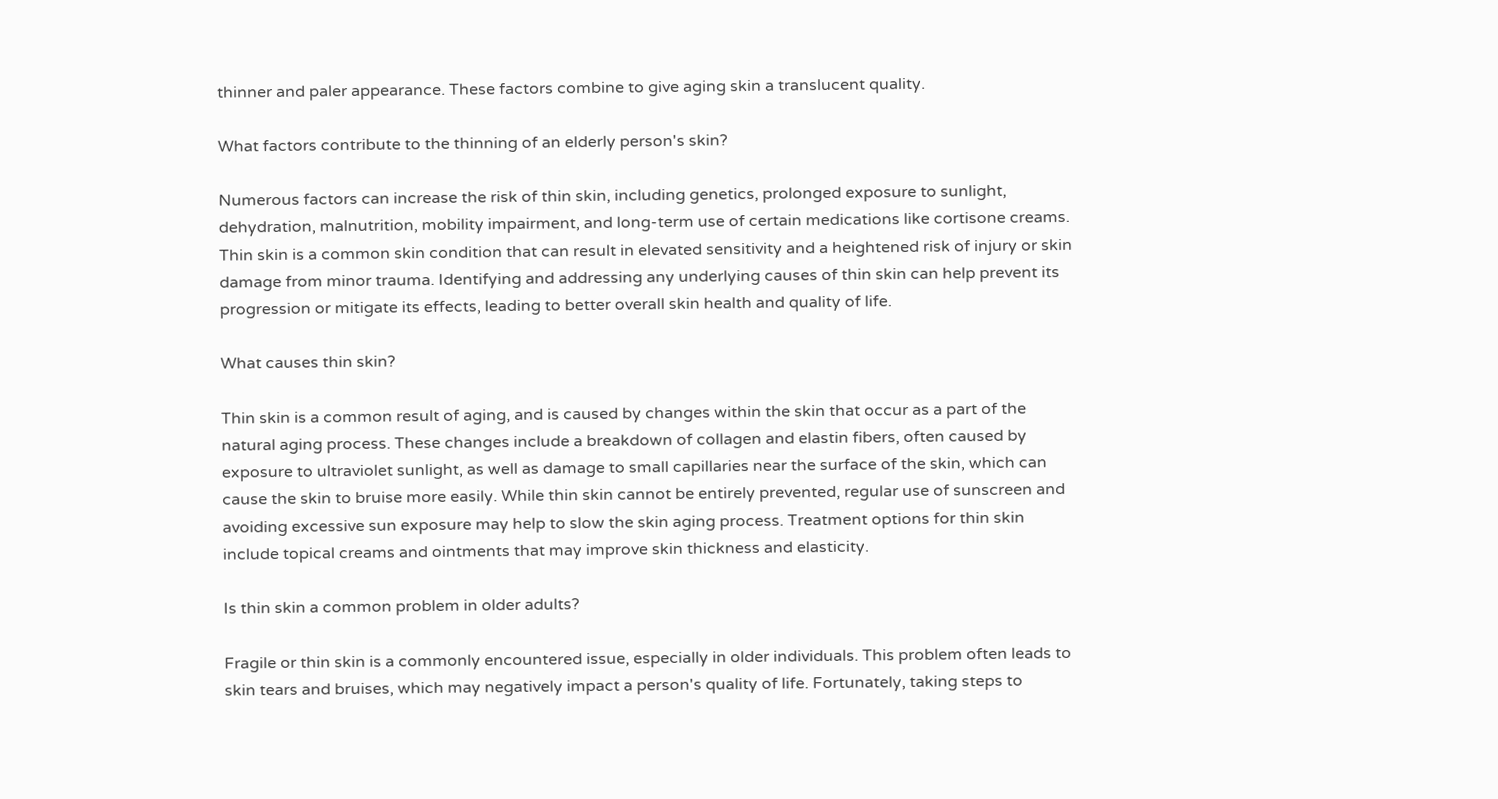thinner and paler appearance. These factors combine to give aging skin a translucent quality.

What factors contribute to the thinning of an elderly person's skin?

Numerous factors can increase the risk of thin skin, including genetics, prolonged exposure to sunlight, dehydration, malnutrition, mobility impairment, and long-term use of certain medications like cortisone creams. Thin skin is a common skin condition that can result in elevated sensitivity and a heightened risk of injury or skin damage from minor trauma. Identifying and addressing any underlying causes of thin skin can help prevent its progression or mitigate its effects, leading to better overall skin health and quality of life.

What causes thin skin?

Thin skin is a common result of aging, and is caused by changes within the skin that occur as a part of the natural aging process. These changes include a breakdown of collagen and elastin fibers, often caused by exposure to ultraviolet sunlight, as well as damage to small capillaries near the surface of the skin, which can cause the skin to bruise more easily. While thin skin cannot be entirely prevented, regular use of sunscreen and avoiding excessive sun exposure may help to slow the skin aging process. Treatment options for thin skin include topical creams and ointments that may improve skin thickness and elasticity.

Is thin skin a common problem in older adults?

Fragile or thin skin is a commonly encountered issue, especially in older individuals. This problem often leads to skin tears and bruises, which may negatively impact a person's quality of life. Fortunately, taking steps to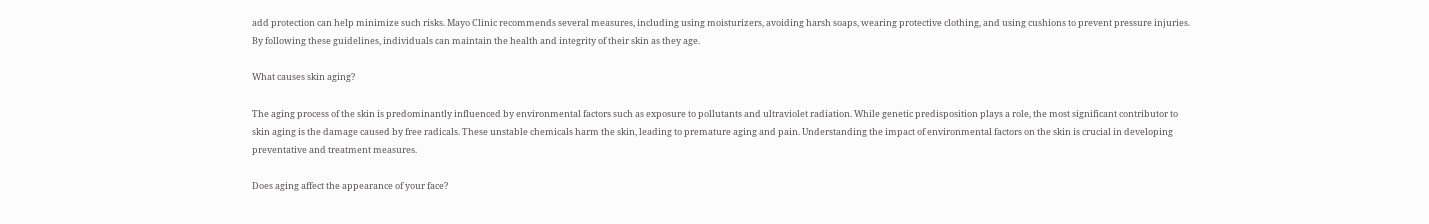add protection can help minimize such risks. Mayo Clinic recommends several measures, including using moisturizers, avoiding harsh soaps, wearing protective clothing, and using cushions to prevent pressure injuries. By following these guidelines, individuals can maintain the health and integrity of their skin as they age.

What causes skin aging?

The aging process of the skin is predominantly influenced by environmental factors such as exposure to pollutants and ultraviolet radiation. While genetic predisposition plays a role, the most significant contributor to skin aging is the damage caused by free radicals. These unstable chemicals harm the skin, leading to premature aging and pain. Understanding the impact of environmental factors on the skin is crucial in developing preventative and treatment measures.

Does aging affect the appearance of your face?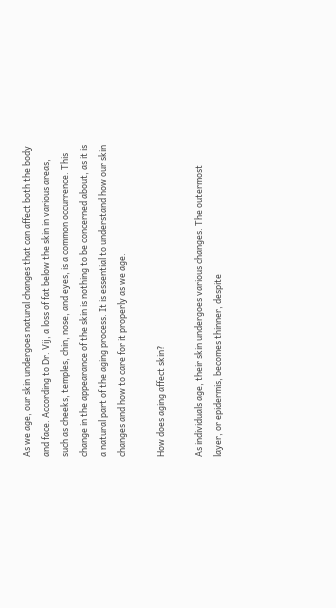As we age, our skin undergoes natural changes that can affect both the body and face. According to Dr. Vij, a loss of fat below the skin in various areas, such as cheeks, temples, chin, nose, and eyes, is a common occurrence. This change in the appearance of the skin is nothing to be concerned about, as it is a natural part of the aging process. It is essential to understand how our skin changes and how to care for it properly as we age.

How does aging affect skin?

As individuals age, their skin undergoes various changes. The outermost layer, or epidermis, becomes thinner, despite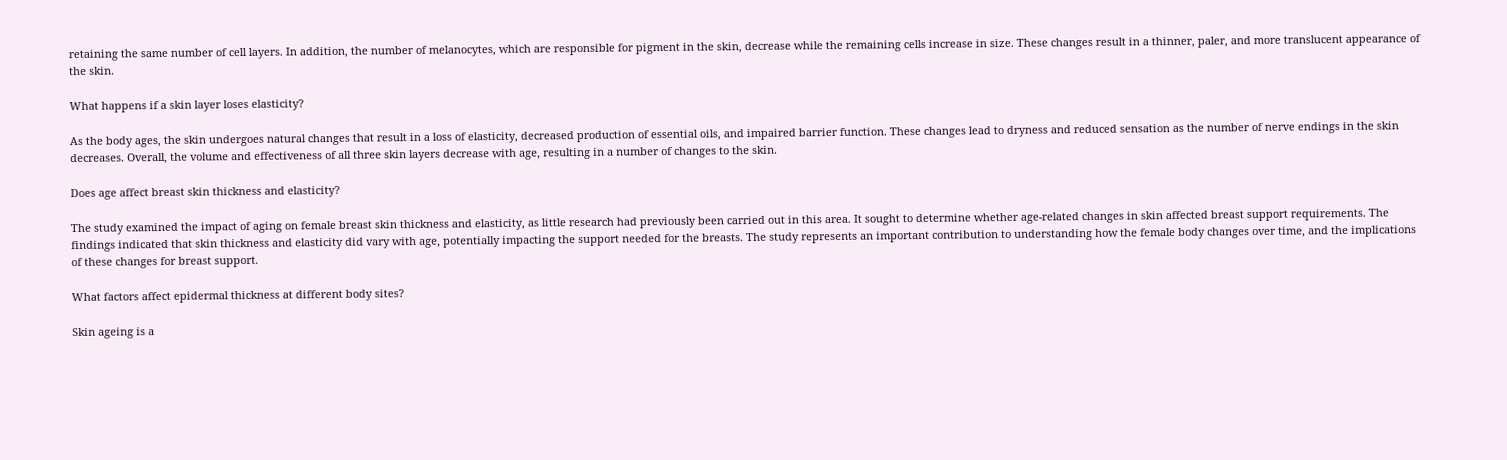retaining the same number of cell layers. In addition, the number of melanocytes, which are responsible for pigment in the skin, decrease while the remaining cells increase in size. These changes result in a thinner, paler, and more translucent appearance of the skin.

What happens if a skin layer loses elasticity?

As the body ages, the skin undergoes natural changes that result in a loss of elasticity, decreased production of essential oils, and impaired barrier function. These changes lead to dryness and reduced sensation as the number of nerve endings in the skin decreases. Overall, the volume and effectiveness of all three skin layers decrease with age, resulting in a number of changes to the skin.

Does age affect breast skin thickness and elasticity?

The study examined the impact of aging on female breast skin thickness and elasticity, as little research had previously been carried out in this area. It sought to determine whether age-related changes in skin affected breast support requirements. The findings indicated that skin thickness and elasticity did vary with age, potentially impacting the support needed for the breasts. The study represents an important contribution to understanding how the female body changes over time, and the implications of these changes for breast support.

What factors affect epidermal thickness at different body sites?

Skin ageing is a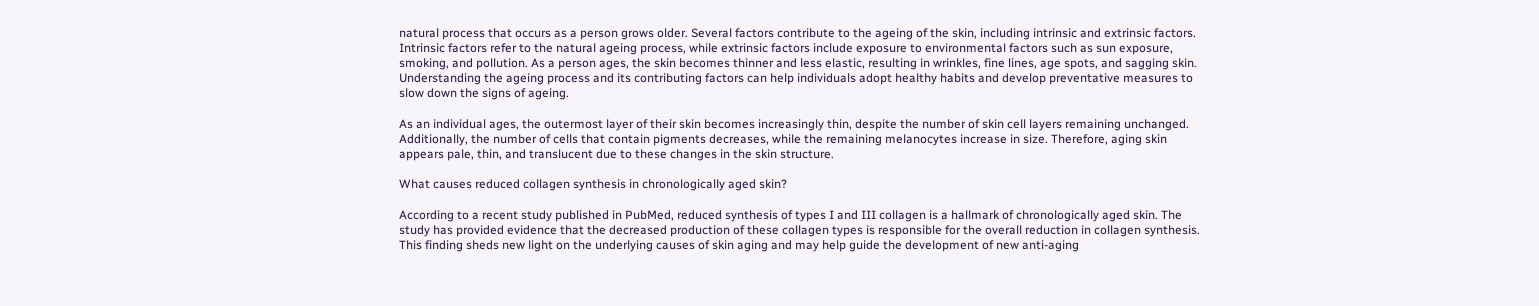natural process that occurs as a person grows older. Several factors contribute to the ageing of the skin, including intrinsic and extrinsic factors. Intrinsic factors refer to the natural ageing process, while extrinsic factors include exposure to environmental factors such as sun exposure, smoking, and pollution. As a person ages, the skin becomes thinner and less elastic, resulting in wrinkles, fine lines, age spots, and sagging skin. Understanding the ageing process and its contributing factors can help individuals adopt healthy habits and develop preventative measures to slow down the signs of ageing.

As an individual ages, the outermost layer of their skin becomes increasingly thin, despite the number of skin cell layers remaining unchanged. Additionally, the number of cells that contain pigments decreases, while the remaining melanocytes increase in size. Therefore, aging skin appears pale, thin, and translucent due to these changes in the skin structure.

What causes reduced collagen synthesis in chronologically aged skin?

According to a recent study published in PubMed, reduced synthesis of types I and III collagen is a hallmark of chronologically aged skin. The study has provided evidence that the decreased production of these collagen types is responsible for the overall reduction in collagen synthesis. This finding sheds new light on the underlying causes of skin aging and may help guide the development of new anti-aging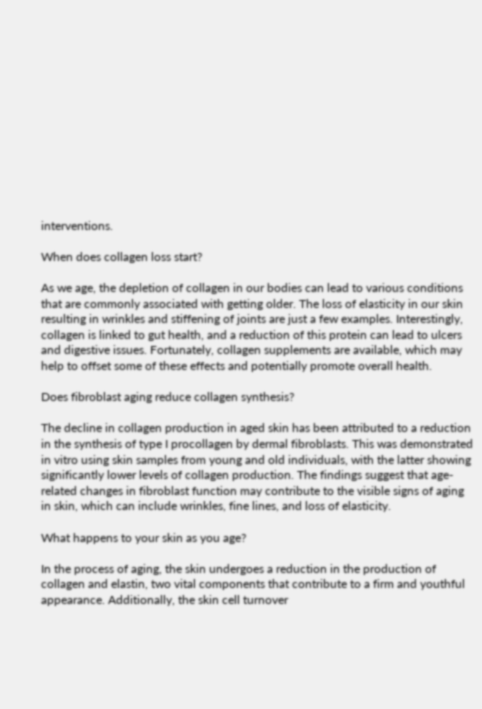interventions.

When does collagen loss start?

As we age, the depletion of collagen in our bodies can lead to various conditions that are commonly associated with getting older. The loss of elasticity in our skin resulting in wrinkles and stiffening of joints are just a few examples. Interestingly, collagen is linked to gut health, and a reduction of this protein can lead to ulcers and digestive issues. Fortunately, collagen supplements are available, which may help to offset some of these effects and potentially promote overall health.

Does fibroblast aging reduce collagen synthesis?

The decline in collagen production in aged skin has been attributed to a reduction in the synthesis of type I procollagen by dermal fibroblasts. This was demonstrated in vitro using skin samples from young and old individuals, with the latter showing significantly lower levels of collagen production. The findings suggest that age-related changes in fibroblast function may contribute to the visible signs of aging in skin, which can include wrinkles, fine lines, and loss of elasticity.

What happens to your skin as you age?

In the process of aging, the skin undergoes a reduction in the production of collagen and elastin, two vital components that contribute to a firm and youthful appearance. Additionally, the skin cell turnover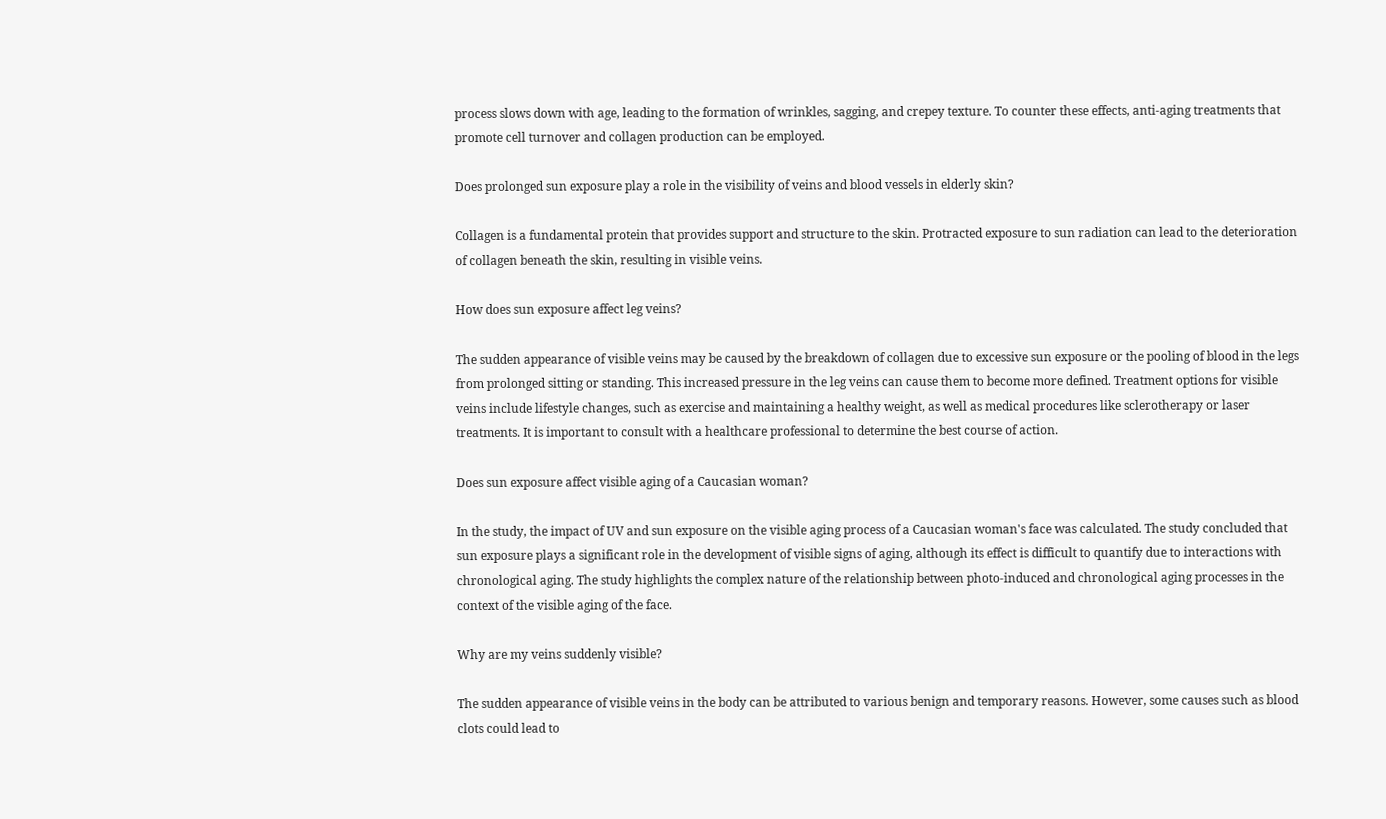process slows down with age, leading to the formation of wrinkles, sagging, and crepey texture. To counter these effects, anti-aging treatments that promote cell turnover and collagen production can be employed.

Does prolonged sun exposure play a role in the visibility of veins and blood vessels in elderly skin?

Collagen is a fundamental protein that provides support and structure to the skin. Protracted exposure to sun radiation can lead to the deterioration of collagen beneath the skin, resulting in visible veins.

How does sun exposure affect leg veins?

The sudden appearance of visible veins may be caused by the breakdown of collagen due to excessive sun exposure or the pooling of blood in the legs from prolonged sitting or standing. This increased pressure in the leg veins can cause them to become more defined. Treatment options for visible veins include lifestyle changes, such as exercise and maintaining a healthy weight, as well as medical procedures like sclerotherapy or laser treatments. It is important to consult with a healthcare professional to determine the best course of action.

Does sun exposure affect visible aging of a Caucasian woman?

In the study, the impact of UV and sun exposure on the visible aging process of a Caucasian woman's face was calculated. The study concluded that sun exposure plays a significant role in the development of visible signs of aging, although its effect is difficult to quantify due to interactions with chronological aging. The study highlights the complex nature of the relationship between photo-induced and chronological aging processes in the context of the visible aging of the face.

Why are my veins suddenly visible?

The sudden appearance of visible veins in the body can be attributed to various benign and temporary reasons. However, some causes such as blood clots could lead to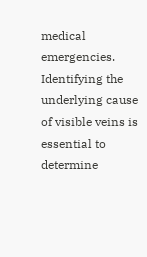medical emergencies. Identifying the underlying cause of visible veins is essential to determine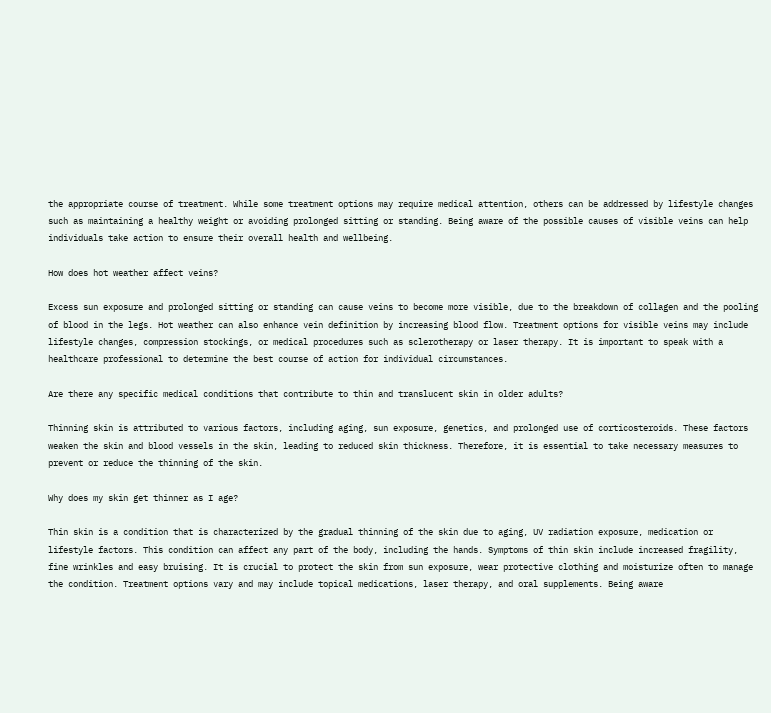the appropriate course of treatment. While some treatment options may require medical attention, others can be addressed by lifestyle changes such as maintaining a healthy weight or avoiding prolonged sitting or standing. Being aware of the possible causes of visible veins can help individuals take action to ensure their overall health and wellbeing.

How does hot weather affect veins?

Excess sun exposure and prolonged sitting or standing can cause veins to become more visible, due to the breakdown of collagen and the pooling of blood in the legs. Hot weather can also enhance vein definition by increasing blood flow. Treatment options for visible veins may include lifestyle changes, compression stockings, or medical procedures such as sclerotherapy or laser therapy. It is important to speak with a healthcare professional to determine the best course of action for individual circumstances.

Are there any specific medical conditions that contribute to thin and translucent skin in older adults?

Thinning skin is attributed to various factors, including aging, sun exposure, genetics, and prolonged use of corticosteroids. These factors weaken the skin and blood vessels in the skin, leading to reduced skin thickness. Therefore, it is essential to take necessary measures to prevent or reduce the thinning of the skin.

Why does my skin get thinner as I age?

Thin skin is a condition that is characterized by the gradual thinning of the skin due to aging, UV radiation exposure, medication or lifestyle factors. This condition can affect any part of the body, including the hands. Symptoms of thin skin include increased fragility, fine wrinkles and easy bruising. It is crucial to protect the skin from sun exposure, wear protective clothing and moisturize often to manage the condition. Treatment options vary and may include topical medications, laser therapy, and oral supplements. Being aware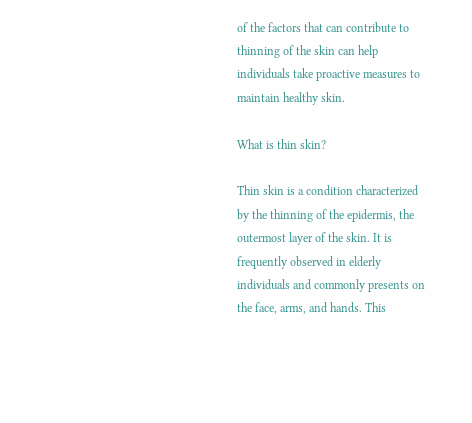of the factors that can contribute to thinning of the skin can help individuals take proactive measures to maintain healthy skin.

What is thin skin?

Thin skin is a condition characterized by the thinning of the epidermis, the outermost layer of the skin. It is frequently observed in elderly individuals and commonly presents on the face, arms, and hands. This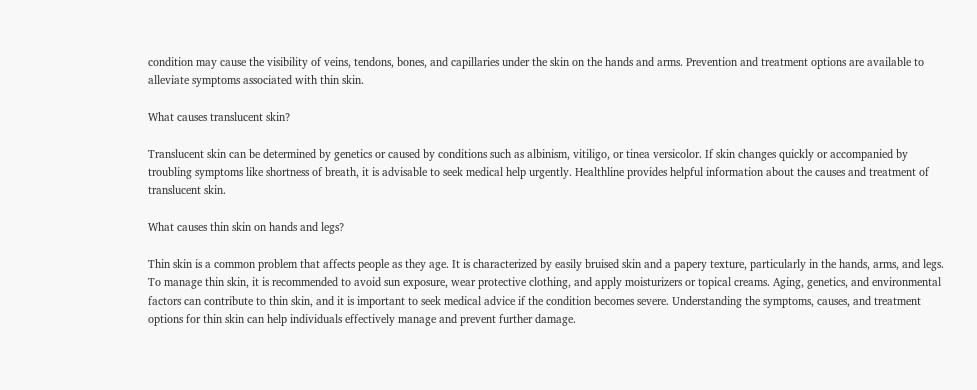condition may cause the visibility of veins, tendons, bones, and capillaries under the skin on the hands and arms. Prevention and treatment options are available to alleviate symptoms associated with thin skin.

What causes translucent skin?

Translucent skin can be determined by genetics or caused by conditions such as albinism, vitiligo, or tinea versicolor. If skin changes quickly or accompanied by troubling symptoms like shortness of breath, it is advisable to seek medical help urgently. Healthline provides helpful information about the causes and treatment of translucent skin.

What causes thin skin on hands and legs?

Thin skin is a common problem that affects people as they age. It is characterized by easily bruised skin and a papery texture, particularly in the hands, arms, and legs. To manage thin skin, it is recommended to avoid sun exposure, wear protective clothing, and apply moisturizers or topical creams. Aging, genetics, and environmental factors can contribute to thin skin, and it is important to seek medical advice if the condition becomes severe. Understanding the symptoms, causes, and treatment options for thin skin can help individuals effectively manage and prevent further damage.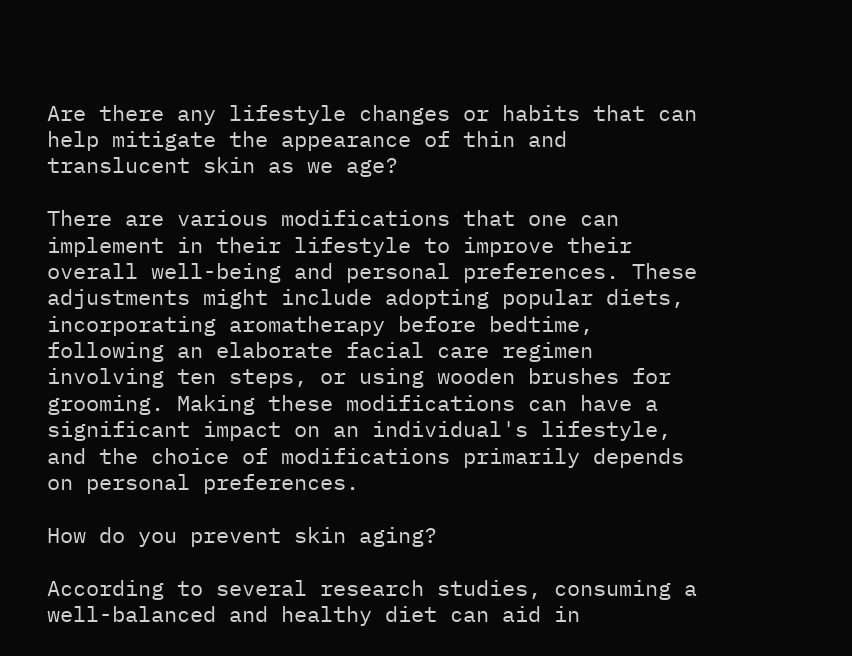Are there any lifestyle changes or habits that can help mitigate the appearance of thin and translucent skin as we age?

There are various modifications that one can implement in their lifestyle to improve their overall well-being and personal preferences. These adjustments might include adopting popular diets, incorporating aromatherapy before bedtime, following an elaborate facial care regimen involving ten steps, or using wooden brushes for grooming. Making these modifications can have a significant impact on an individual's lifestyle, and the choice of modifications primarily depends on personal preferences.

How do you prevent skin aging?

According to several research studies, consuming a well-balanced and healthy diet can aid in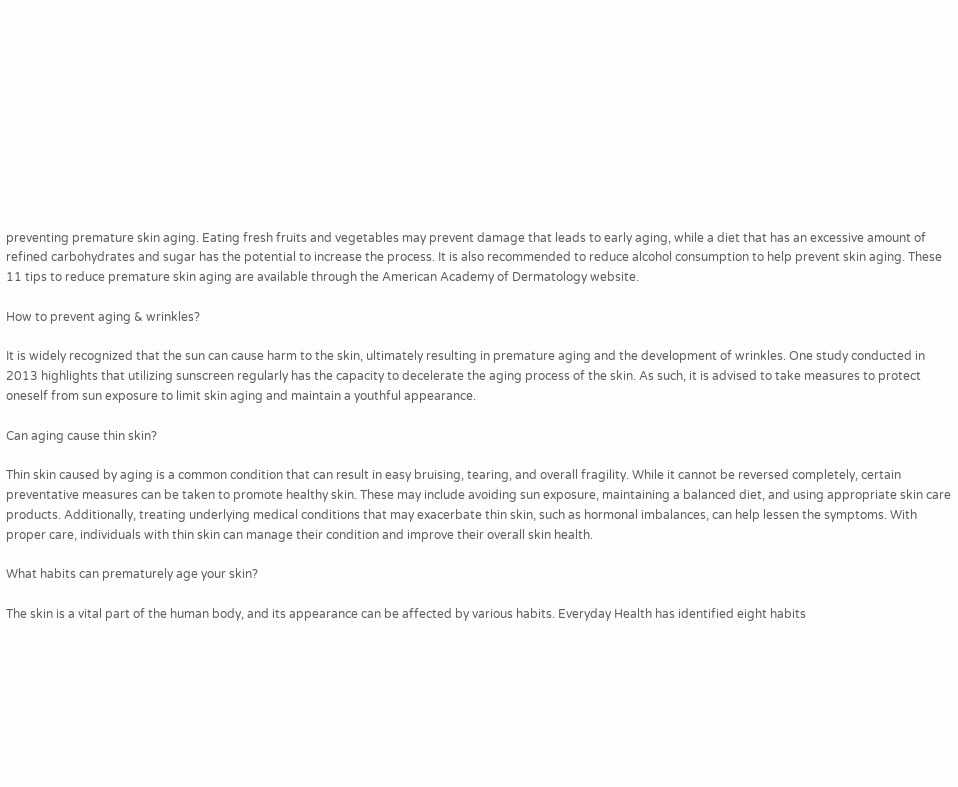preventing premature skin aging. Eating fresh fruits and vegetables may prevent damage that leads to early aging, while a diet that has an excessive amount of refined carbohydrates and sugar has the potential to increase the process. It is also recommended to reduce alcohol consumption to help prevent skin aging. These 11 tips to reduce premature skin aging are available through the American Academy of Dermatology website.

How to prevent aging & wrinkles?

It is widely recognized that the sun can cause harm to the skin, ultimately resulting in premature aging and the development of wrinkles. One study conducted in 2013 highlights that utilizing sunscreen regularly has the capacity to decelerate the aging process of the skin. As such, it is advised to take measures to protect oneself from sun exposure to limit skin aging and maintain a youthful appearance.

Can aging cause thin skin?

Thin skin caused by aging is a common condition that can result in easy bruising, tearing, and overall fragility. While it cannot be reversed completely, certain preventative measures can be taken to promote healthy skin. These may include avoiding sun exposure, maintaining a balanced diet, and using appropriate skin care products. Additionally, treating underlying medical conditions that may exacerbate thin skin, such as hormonal imbalances, can help lessen the symptoms. With proper care, individuals with thin skin can manage their condition and improve their overall skin health.

What habits can prematurely age your skin?

The skin is a vital part of the human body, and its appearance can be affected by various habits. Everyday Health has identified eight habits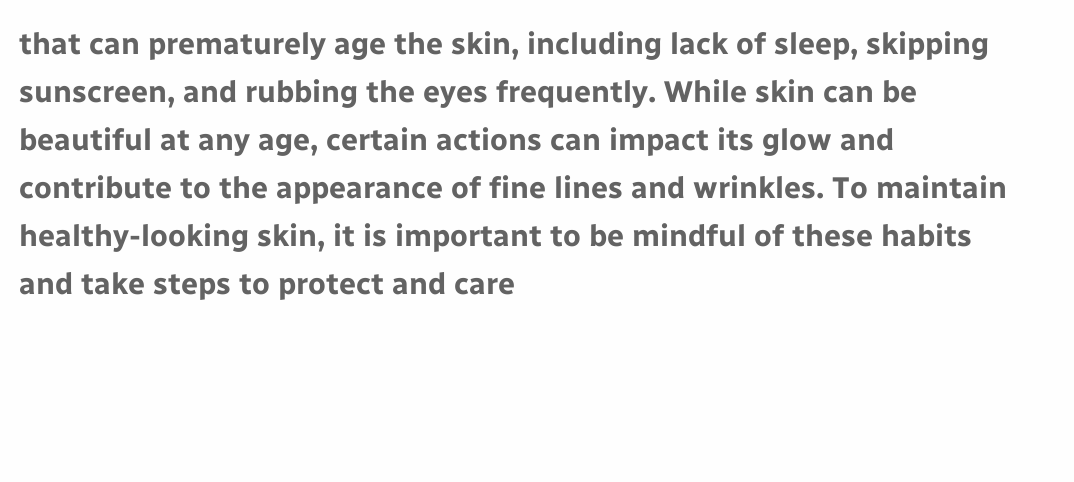that can prematurely age the skin, including lack of sleep, skipping sunscreen, and rubbing the eyes frequently. While skin can be beautiful at any age, certain actions can impact its glow and contribute to the appearance of fine lines and wrinkles. To maintain healthy-looking skin, it is important to be mindful of these habits and take steps to protect and care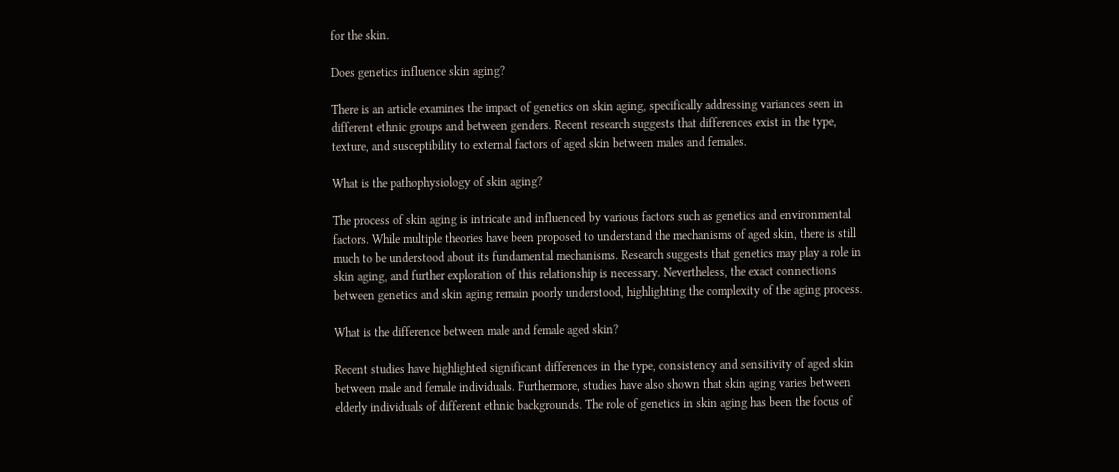for the skin.

Does genetics influence skin aging?

There is an article examines the impact of genetics on skin aging, specifically addressing variances seen in different ethnic groups and between genders. Recent research suggests that differences exist in the type, texture, and susceptibility to external factors of aged skin between males and females.

What is the pathophysiology of skin aging?

The process of skin aging is intricate and influenced by various factors such as genetics and environmental factors. While multiple theories have been proposed to understand the mechanisms of aged skin, there is still much to be understood about its fundamental mechanisms. Research suggests that genetics may play a role in skin aging, and further exploration of this relationship is necessary. Nevertheless, the exact connections between genetics and skin aging remain poorly understood, highlighting the complexity of the aging process.

What is the difference between male and female aged skin?

Recent studies have highlighted significant differences in the type, consistency and sensitivity of aged skin between male and female individuals. Furthermore, studies have also shown that skin aging varies between elderly individuals of different ethnic backgrounds. The role of genetics in skin aging has been the focus of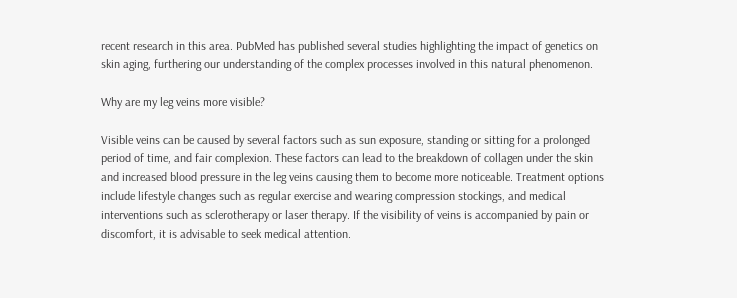recent research in this area. PubMed has published several studies highlighting the impact of genetics on skin aging, furthering our understanding of the complex processes involved in this natural phenomenon.

Why are my leg veins more visible?

Visible veins can be caused by several factors such as sun exposure, standing or sitting for a prolonged period of time, and fair complexion. These factors can lead to the breakdown of collagen under the skin and increased blood pressure in the leg veins causing them to become more noticeable. Treatment options include lifestyle changes such as regular exercise and wearing compression stockings, and medical interventions such as sclerotherapy or laser therapy. If the visibility of veins is accompanied by pain or discomfort, it is advisable to seek medical attention.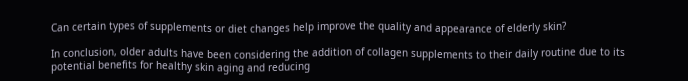Can certain types of supplements or diet changes help improve the quality and appearance of elderly skin?

In conclusion, older adults have been considering the addition of collagen supplements to their daily routine due to its potential benefits for healthy skin aging and reducing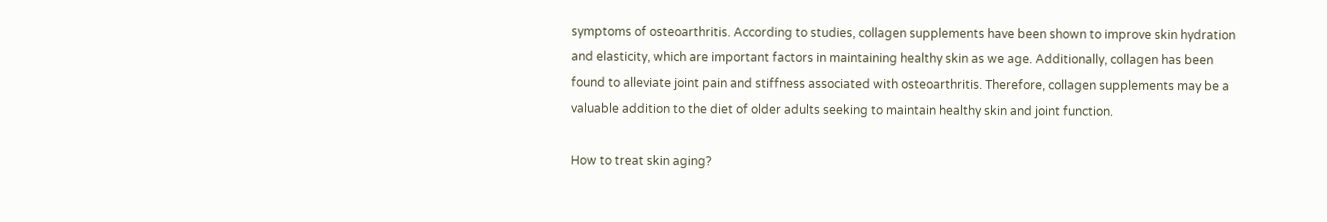symptoms of osteoarthritis. According to studies, collagen supplements have been shown to improve skin hydration and elasticity, which are important factors in maintaining healthy skin as we age. Additionally, collagen has been found to alleviate joint pain and stiffness associated with osteoarthritis. Therefore, collagen supplements may be a valuable addition to the diet of older adults seeking to maintain healthy skin and joint function.

How to treat skin aging?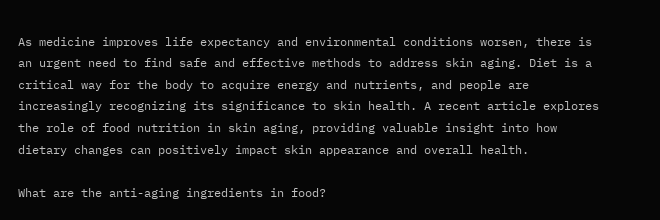As medicine improves life expectancy and environmental conditions worsen, there is an urgent need to find safe and effective methods to address skin aging. Diet is a critical way for the body to acquire energy and nutrients, and people are increasingly recognizing its significance to skin health. A recent article explores the role of food nutrition in skin aging, providing valuable insight into how dietary changes can positively impact skin appearance and overall health.

What are the anti-aging ingredients in food?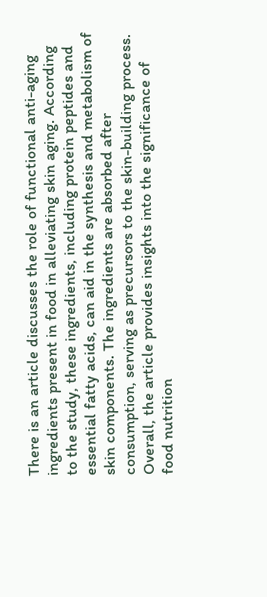There is an article discusses the role of functional anti-aging ingredients present in food in alleviating skin aging. According to the study, these ingredients, including protein peptides and essential fatty acids, can aid in the synthesis and metabolism of skin components. The ingredients are absorbed after consumption, serving as precursors to the skin-building process. Overall, the article provides insights into the significance of food nutrition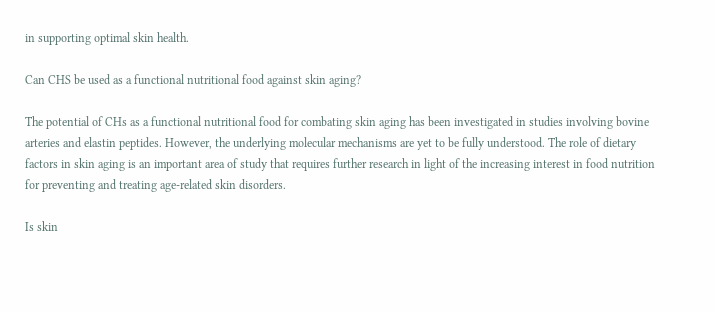in supporting optimal skin health.

Can CHS be used as a functional nutritional food against skin aging?

The potential of CHs as a functional nutritional food for combating skin aging has been investigated in studies involving bovine arteries and elastin peptides. However, the underlying molecular mechanisms are yet to be fully understood. The role of dietary factors in skin aging is an important area of study that requires further research in light of the increasing interest in food nutrition for preventing and treating age-related skin disorders.

Is skin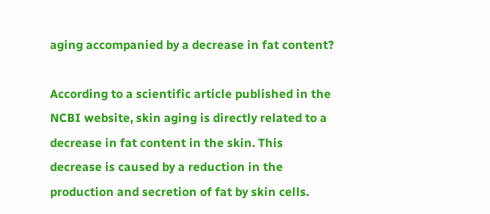aging accompanied by a decrease in fat content?

According to a scientific article published in the NCBI website, skin aging is directly related to a decrease in fat content in the skin. This decrease is caused by a reduction in the production and secretion of fat by skin cells.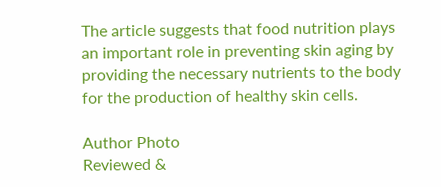The article suggests that food nutrition plays an important role in preventing skin aging by providing the necessary nutrients to the body for the production of healthy skin cells.

Author Photo
Reviewed &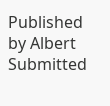Published by Albert
Submitted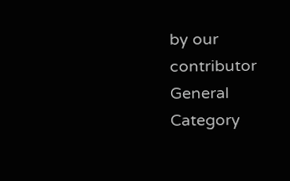by our contributor
General Category